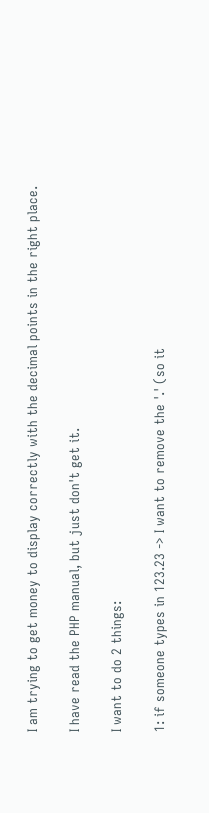I am trying to get money to display correctly with the decimal points in the right place.

I have read the PHP manual, but just don't get it.

I want to do 2 things:

1: if someone types in 123.23 -> I want to remove the '.' (so it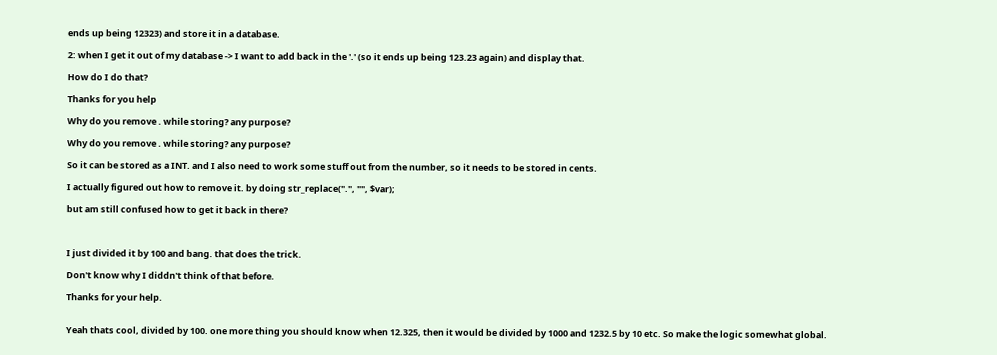ends up being 12323) and store it in a database.

2: when I get it out of my database -> I want to add back in the '.' (so it ends up being 123.23 again) and display that.

How do I do that?

Thanks for you help

Why do you remove . while storing? any purpose?

Why do you remove . while storing? any purpose?

So it can be stored as a INT. and I also need to work some stuff out from the number, so it needs to be stored in cents.

I actually figured out how to remove it. by doing str_replace(".", "", $var);

but am still confused how to get it back in there?



I just divided it by 100 and bang. that does the trick.

Don't know why I diddn't think of that before.

Thanks for your help.


Yeah thats cool, divided by 100. one more thing you should know when 12.325, then it would be divided by 1000 and 1232.5 by 10 etc. So make the logic somewhat global.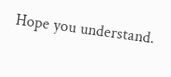Hope you understand.